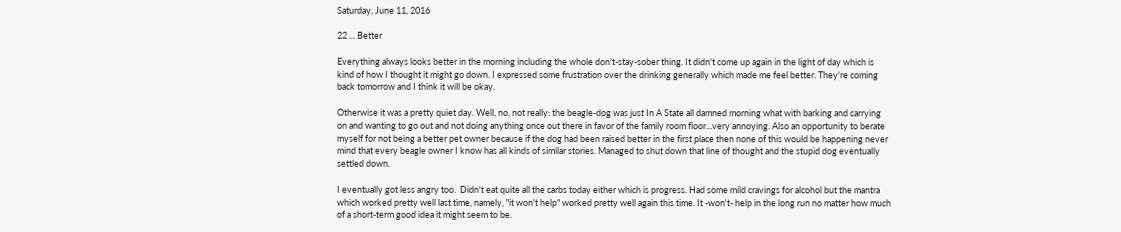Saturday, June 11, 2016

22 ... Better

Everything always looks better in the morning including the whole don't-stay-sober thing. It didn't come up again in the light of day which is kind of how I thought it might go down. I expressed some frustration over the drinking generally which made me feel better. They're coming back tomorrow and I think it will be okay.

Otherwise it was a pretty quiet day. Well, no, not really: the beagle-dog was just In A State all damned morning what with barking and carrying on and wanting to go out and not doing anything once out there in favor of the family room floor...very annoying. Also an opportunity to berate myself for not being a better pet owner because if the dog had been raised better in the first place then none of this would be happening never mind that every beagle owner I know has all kinds of similar stories. Managed to shut down that line of thought and the stupid dog eventually settled down.

I eventually got less angry too.  Didn't eat quite all the carbs today either which is progress. Had some mild cravings for alcohol but the mantra which worked pretty well last time, namely, "it won't help" worked pretty well again this time. It -won't- help in the long run no matter how much of a short-term good idea it might seem to be.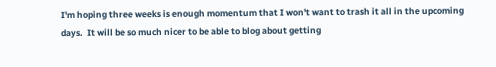I'm hoping three weeks is enough momentum that I won't want to trash it all in the upcoming days.  It will be so much nicer to be able to blog about getting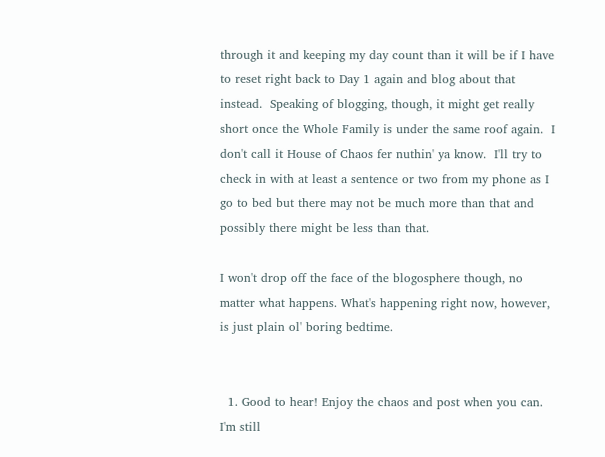through it and keeping my day count than it will be if I have to reset right back to Day 1 again and blog about that instead.  Speaking of blogging, though, it might get really short once the Whole Family is under the same roof again.  I don't call it House of Chaos fer nuthin' ya know.  I'll try to check in with at least a sentence or two from my phone as I go to bed but there may not be much more than that and possibly there might be less than that.

I won't drop off the face of the blogosphere though, no matter what happens. What's happening right now, however, is just plain ol' boring bedtime.


  1. Good to hear! Enjoy the chaos and post when you can. I'm still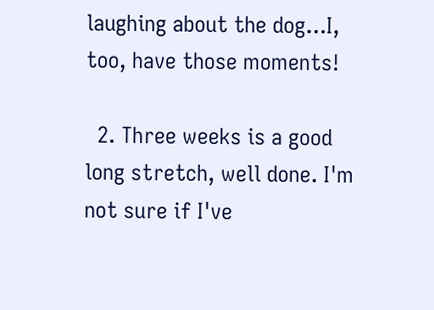laughing about the dog...I, too, have those moments!

  2. Three weeks is a good long stretch, well done. I'm not sure if I've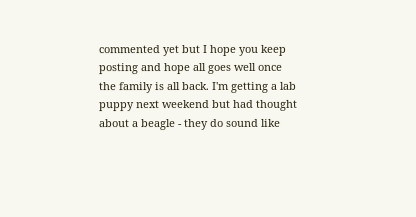commented yet but I hope you keep posting and hope all goes well once the family is all back. I'm getting a lab puppy next weekend but had thought about a beagle - they do sound like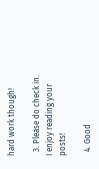hard work though!

  3. Please do check in. I enjoy reading your posts!

  4. Good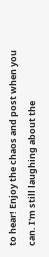to hear! Enjoy the chaos and post when you can. I'm still laughing about the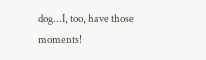dog...I, too, have those moments!